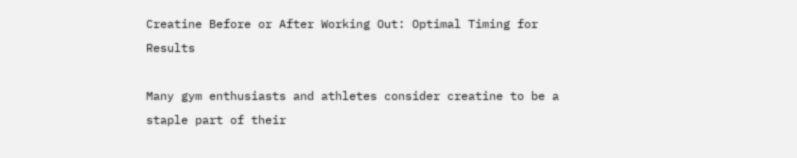Creatine Before or After Working Out: Optimal Timing for Results

Many gym enthusiasts and athletes consider creatine to be a staple part of their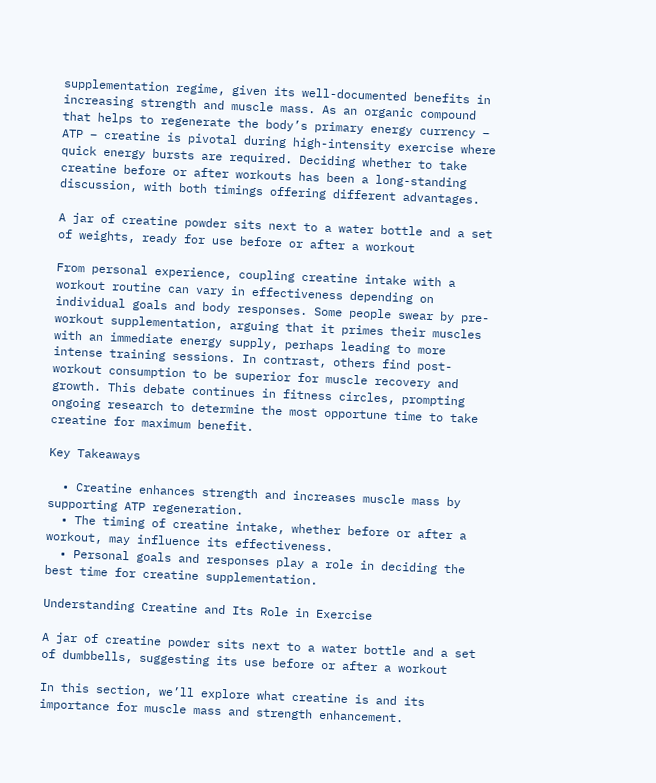supplementation regime, given its well-documented benefits in increasing strength and muscle mass. As an organic compound that helps to regenerate the body’s primary energy currency – ATP – creatine is pivotal during high-intensity exercise where quick energy bursts are required. Deciding whether to take creatine before or after workouts has been a long-standing discussion, with both timings offering different advantages.

A jar of creatine powder sits next to a water bottle and a set of weights, ready for use before or after a workout

From personal experience, coupling creatine intake with a workout routine can vary in effectiveness depending on individual goals and body responses. Some people swear by pre-workout supplementation, arguing that it primes their muscles with an immediate energy supply, perhaps leading to more intense training sessions. In contrast, others find post-workout consumption to be superior for muscle recovery and growth. This debate continues in fitness circles, prompting ongoing research to determine the most opportune time to take creatine for maximum benefit.

Key Takeaways

  • Creatine enhances strength and increases muscle mass by supporting ATP regeneration.
  • The timing of creatine intake, whether before or after a workout, may influence its effectiveness.
  • Personal goals and responses play a role in deciding the best time for creatine supplementation.

Understanding Creatine and Its Role in Exercise

A jar of creatine powder sits next to a water bottle and a set of dumbbells, suggesting its use before or after a workout

In this section, we’ll explore what creatine is and its importance for muscle mass and strength enhancement.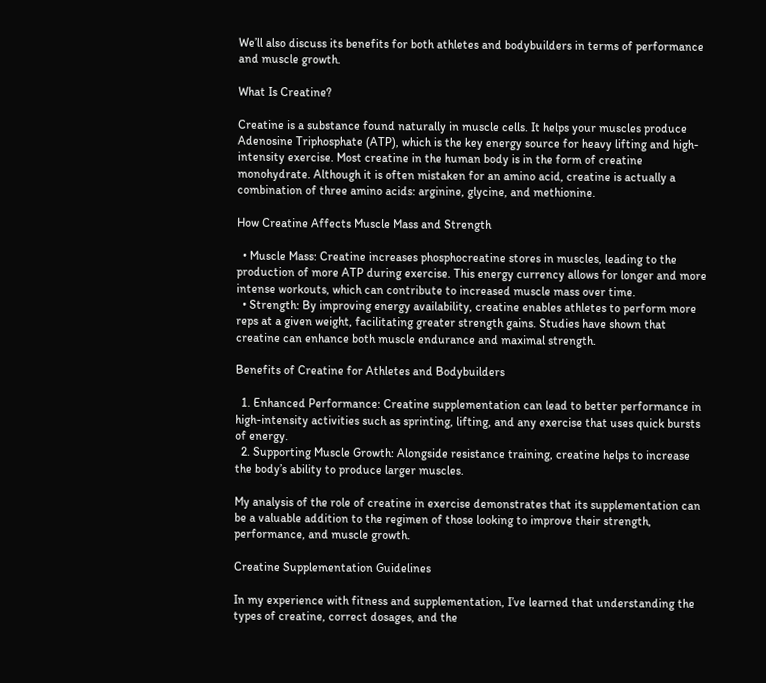We’ll also discuss its benefits for both athletes and bodybuilders in terms of performance and muscle growth.

What Is Creatine?

Creatine is a substance found naturally in muscle cells. It helps your muscles produce Adenosine Triphosphate (ATP), which is the key energy source for heavy lifting and high-intensity exercise. Most creatine in the human body is in the form of creatine monohydrate. Although it is often mistaken for an amino acid, creatine is actually a combination of three amino acids: arginine, glycine, and methionine.

How Creatine Affects Muscle Mass and Strength

  • Muscle Mass: Creatine increases phosphocreatine stores in muscles, leading to the production of more ATP during exercise. This energy currency allows for longer and more intense workouts, which can contribute to increased muscle mass over time.
  • Strength: By improving energy availability, creatine enables athletes to perform more reps at a given weight, facilitating greater strength gains. Studies have shown that creatine can enhance both muscle endurance and maximal strength.

Benefits of Creatine for Athletes and Bodybuilders

  1. Enhanced Performance: Creatine supplementation can lead to better performance in high-intensity activities such as sprinting, lifting, and any exercise that uses quick bursts of energy.
  2. Supporting Muscle Growth: Alongside resistance training, creatine helps to increase the body’s ability to produce larger muscles.

My analysis of the role of creatine in exercise demonstrates that its supplementation can be a valuable addition to the regimen of those looking to improve their strength, performance, and muscle growth.

Creatine Supplementation Guidelines

In my experience with fitness and supplementation, I’ve learned that understanding the types of creatine, correct dosages, and the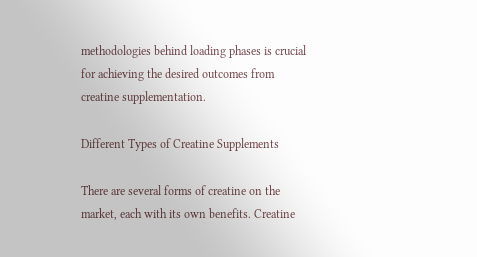methodologies behind loading phases is crucial for achieving the desired outcomes from creatine supplementation.

Different Types of Creatine Supplements

There are several forms of creatine on the market, each with its own benefits. Creatine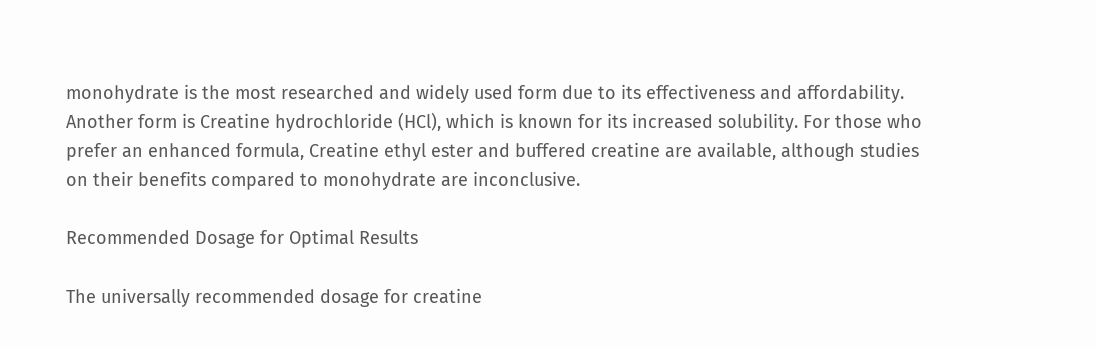monohydrate is the most researched and widely used form due to its effectiveness and affordability. Another form is Creatine hydrochloride (HCl), which is known for its increased solubility. For those who prefer an enhanced formula, Creatine ethyl ester and buffered creatine are available, although studies on their benefits compared to monohydrate are inconclusive.

Recommended Dosage for Optimal Results

The universally recommended dosage for creatine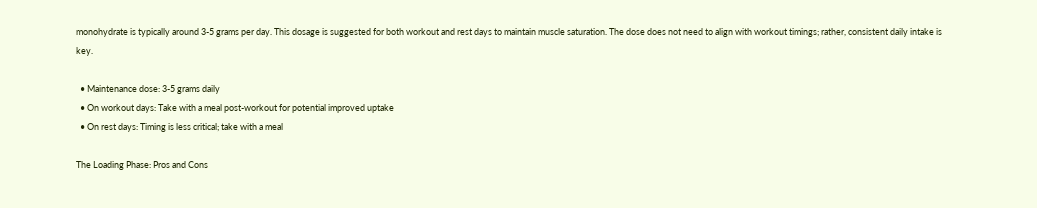monohydrate is typically around 3-5 grams per day. This dosage is suggested for both workout and rest days to maintain muscle saturation. The dose does not need to align with workout timings; rather, consistent daily intake is key.

  • Maintenance dose: 3-5 grams daily
  • On workout days: Take with a meal post-workout for potential improved uptake
  • On rest days: Timing is less critical; take with a meal

The Loading Phase: Pros and Cons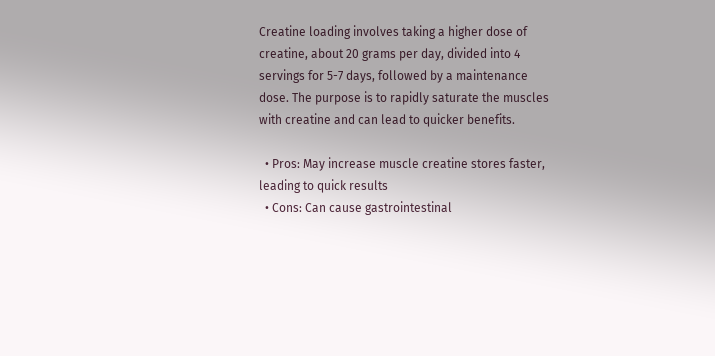Creatine loading involves taking a higher dose of creatine, about 20 grams per day, divided into 4 servings for 5-7 days, followed by a maintenance dose. The purpose is to rapidly saturate the muscles with creatine and can lead to quicker benefits.

  • Pros: May increase muscle creatine stores faster, leading to quick results
  • Cons: Can cause gastrointestinal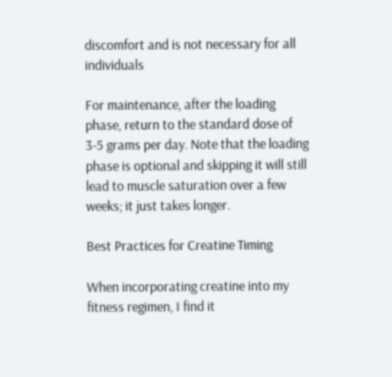discomfort and is not necessary for all individuals

For maintenance, after the loading phase, return to the standard dose of 3-5 grams per day. Note that the loading phase is optional and skipping it will still lead to muscle saturation over a few weeks; it just takes longer.

Best Practices for Creatine Timing

When incorporating creatine into my fitness regimen, I find it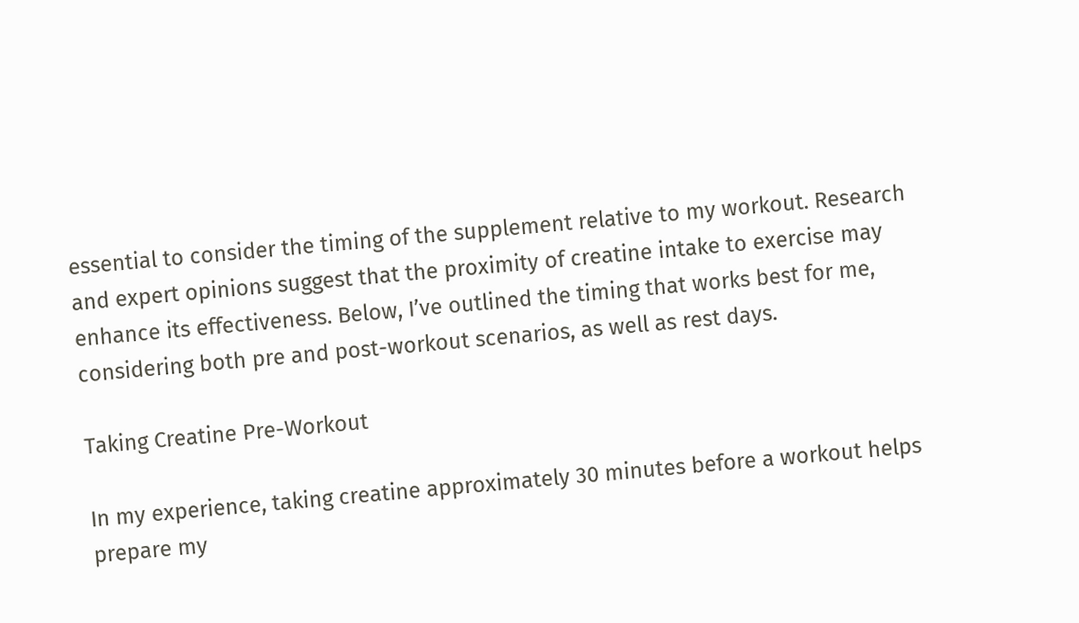essential to consider the timing of the supplement relative to my workout. Research and expert opinions suggest that the proximity of creatine intake to exercise may enhance its effectiveness. Below, I’ve outlined the timing that works best for me, considering both pre and post-workout scenarios, as well as rest days.

Taking Creatine Pre-Workout

In my experience, taking creatine approximately 30 minutes before a workout helps prepare my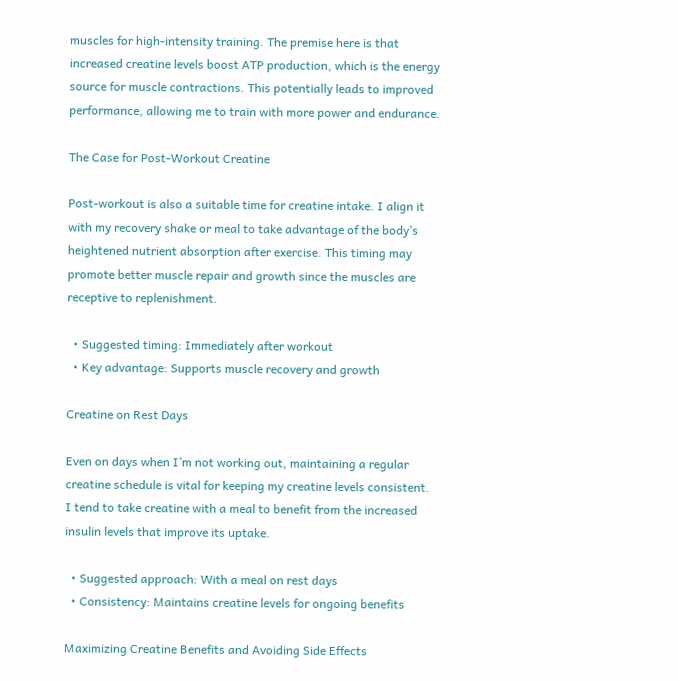muscles for high-intensity training. The premise here is that increased creatine levels boost ATP production, which is the energy source for muscle contractions. This potentially leads to improved performance, allowing me to train with more power and endurance.

The Case for Post-Workout Creatine

Post-workout is also a suitable time for creatine intake. I align it with my recovery shake or meal to take advantage of the body’s heightened nutrient absorption after exercise. This timing may promote better muscle repair and growth since the muscles are receptive to replenishment.

  • Suggested timing: Immediately after workout
  • Key advantage: Supports muscle recovery and growth

Creatine on Rest Days

Even on days when I’m not working out, maintaining a regular creatine schedule is vital for keeping my creatine levels consistent. I tend to take creatine with a meal to benefit from the increased insulin levels that improve its uptake.

  • Suggested approach: With a meal on rest days
  • Consistency: Maintains creatine levels for ongoing benefits

Maximizing Creatine Benefits and Avoiding Side Effects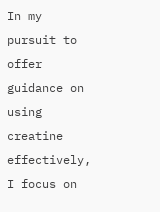In my pursuit to offer guidance on using creatine effectively, I focus on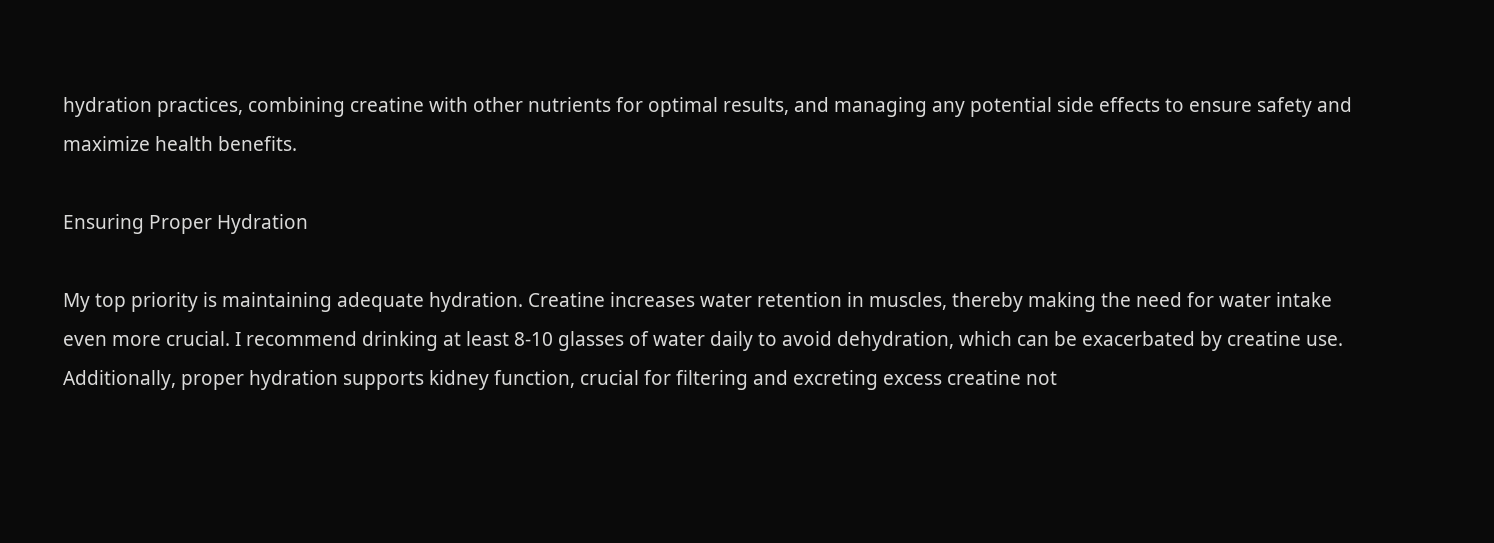hydration practices, combining creatine with other nutrients for optimal results, and managing any potential side effects to ensure safety and maximize health benefits.

Ensuring Proper Hydration

My top priority is maintaining adequate hydration. Creatine increases water retention in muscles, thereby making the need for water intake even more crucial. I recommend drinking at least 8-10 glasses of water daily to avoid dehydration, which can be exacerbated by creatine use. Additionally, proper hydration supports kidney function, crucial for filtering and excreting excess creatine not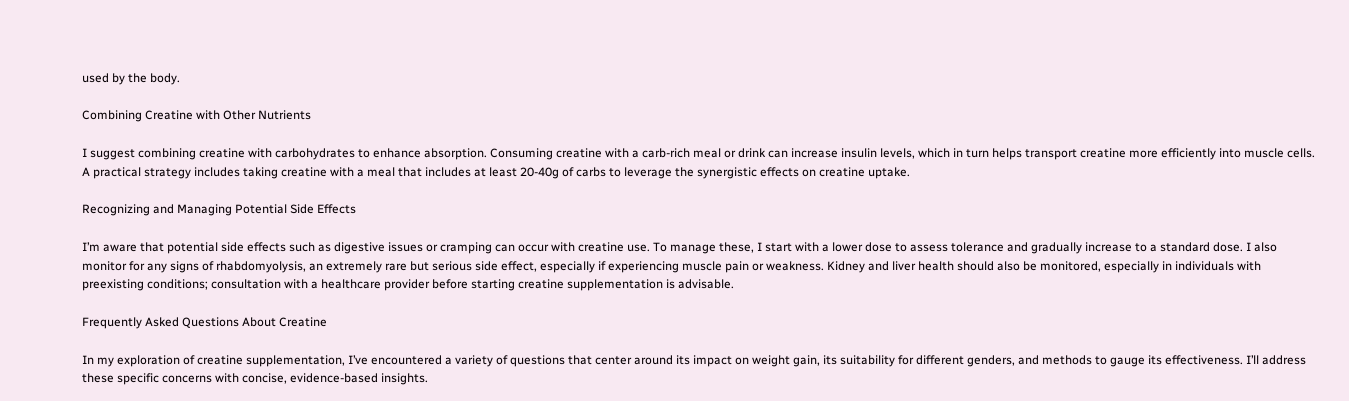used by the body.

Combining Creatine with Other Nutrients

I suggest combining creatine with carbohydrates to enhance absorption. Consuming creatine with a carb-rich meal or drink can increase insulin levels, which in turn helps transport creatine more efficiently into muscle cells. A practical strategy includes taking creatine with a meal that includes at least 20-40g of carbs to leverage the synergistic effects on creatine uptake.

Recognizing and Managing Potential Side Effects

I’m aware that potential side effects such as digestive issues or cramping can occur with creatine use. To manage these, I start with a lower dose to assess tolerance and gradually increase to a standard dose. I also monitor for any signs of rhabdomyolysis, an extremely rare but serious side effect, especially if experiencing muscle pain or weakness. Kidney and liver health should also be monitored, especially in individuals with preexisting conditions; consultation with a healthcare provider before starting creatine supplementation is advisable.

Frequently Asked Questions About Creatine

In my exploration of creatine supplementation, I’ve encountered a variety of questions that center around its impact on weight gain, its suitability for different genders, and methods to gauge its effectiveness. I’ll address these specific concerns with concise, evidence-based insights.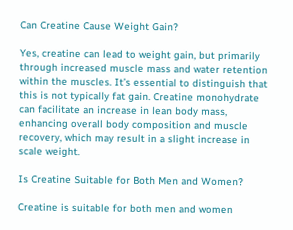Can Creatine Cause Weight Gain?

Yes, creatine can lead to weight gain, but primarily through increased muscle mass and water retention within the muscles. It’s essential to distinguish that this is not typically fat gain. Creatine monohydrate can facilitate an increase in lean body mass, enhancing overall body composition and muscle recovery, which may result in a slight increase in scale weight.

Is Creatine Suitable for Both Men and Women?

Creatine is suitable for both men and women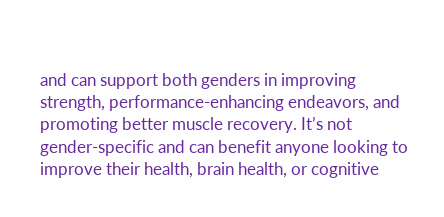and can support both genders in improving strength, performance-enhancing endeavors, and promoting better muscle recovery. It’s not gender-specific and can benefit anyone looking to improve their health, brain health, or cognitive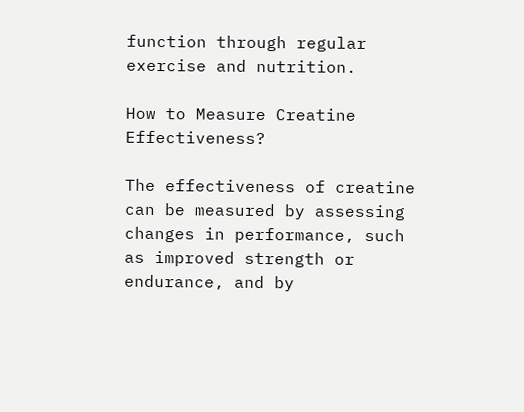function through regular exercise and nutrition.

How to Measure Creatine Effectiveness?

The effectiveness of creatine can be measured by assessing changes in performance, such as improved strength or endurance, and by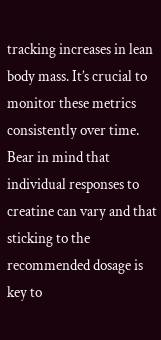tracking increases in lean body mass. It’s crucial to monitor these metrics consistently over time. Bear in mind that individual responses to creatine can vary and that sticking to the recommended dosage is key to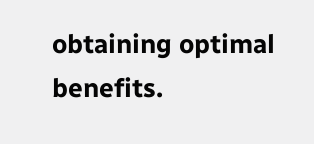obtaining optimal benefits.